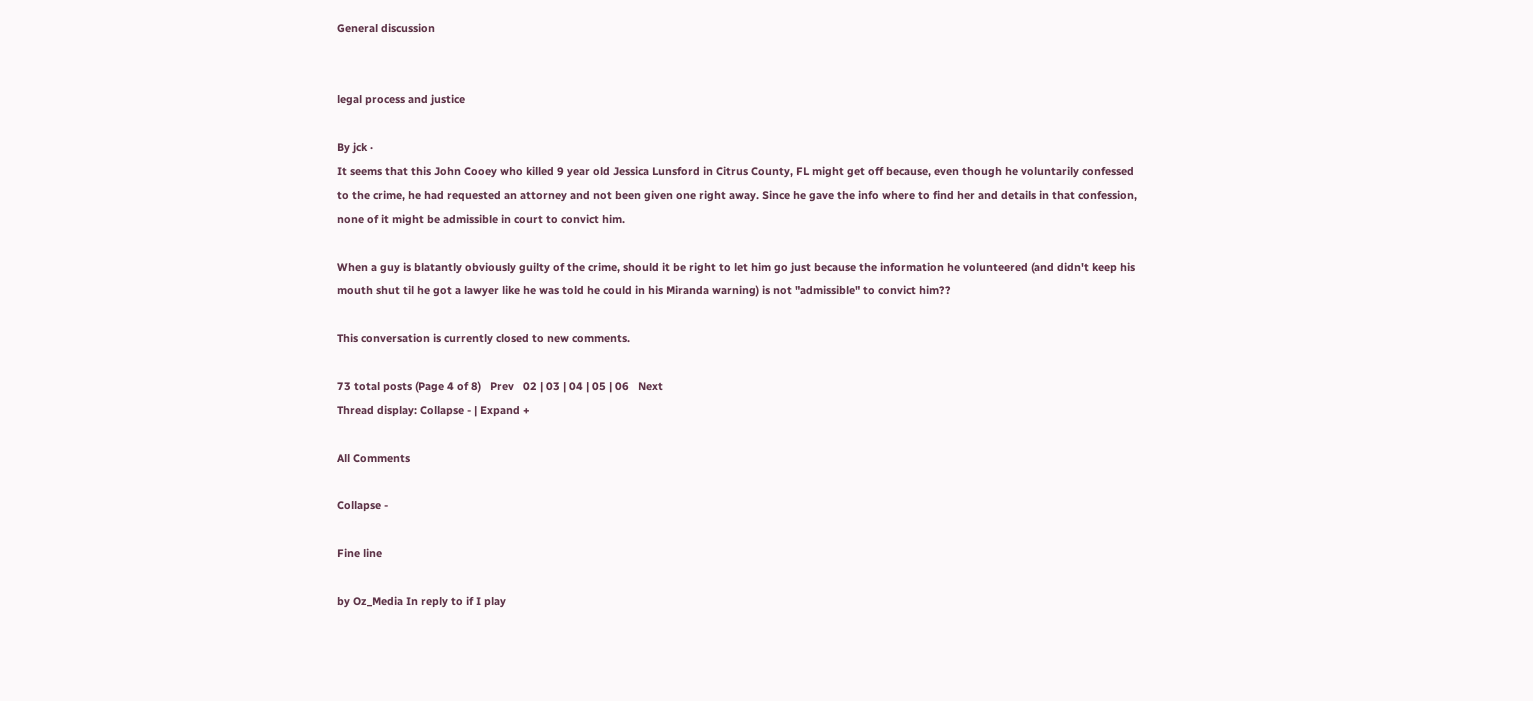General discussion


legal process and justice

By jck ·
It seems that this John Cooey who killed 9 year old Jessica Lunsford in Citrus County, FL might get off because, even though he voluntarily confessed to the crime, he had requested an attorney and not been given one right away. Since he gave the info where to find her and details in that confession, none of it might be admissible in court to convict him.

When a guy is blatantly obviously guilty of the crime, should it be right to let him go just because the information he volunteered (and didn't keep his mouth shut til he got a lawyer like he was told he could in his Miranda warning) is not "admissible" to convict him??

This conversation is currently closed to new comments.

73 total posts (Page 4 of 8)   Prev   02 | 03 | 04 | 05 | 06   Next
Thread display: Collapse - | Expand +

All Comments

Collapse -

Fine line

by Oz_Media In reply to if I play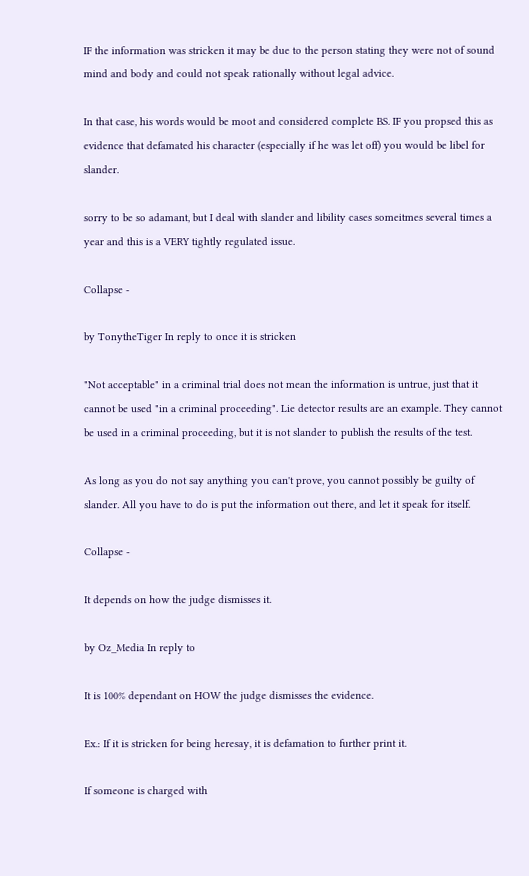IF the information was stricken it may be due to the person stating they were not of sound mind and body and could not speak rationally without legal advice.

In that case, his words would be moot and considered complete BS. IF you propsed this as evidence that defamated his character (especially if he was let off) you would be libel for slander.

sorry to be so adamant, but I deal with slander and libility cases someitmes several times a year and this is a VERY tightly regulated issue.

Collapse -

by TonytheTiger In reply to once it is stricken

"Not acceptable" in a criminal trial does not mean the information is untrue, just that it cannot be used "in a criminal proceeding". Lie detector results are an example. They cannot be used in a criminal proceeding, but it is not slander to publish the results of the test.

As long as you do not say anything you can't prove, you cannot possibly be guilty of slander. All you have to do is put the information out there, and let it speak for itself.

Collapse -

It depends on how the judge dismisses it.

by Oz_Media In reply to

It is 100% dependant on HOW the judge dismisses the evidence.

Ex.: If it is stricken for being heresay, it is defamation to further print it.

If someone is charged with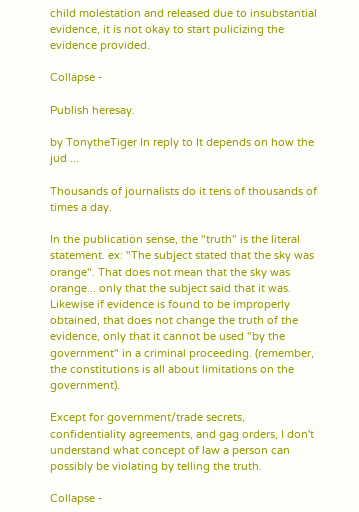child molestation and released due to insubstantial evidence, it is not okay to start pulicizing the evidence provided.

Collapse -

Publish heresay.

by TonytheTiger In reply to It depends on how the jud ...

Thousands of journalists do it tens of thousands of times a day.

In the publication sense, the "truth" is the literal statement. ex: "The subject stated that the sky was orange". That does not mean that the sky was orange... only that the subject said that it was. Likewise if evidence is found to be improperly obtained, that does not change the truth of the evidence, only that it cannot be used "by the government" in a criminal proceeding. (remember, the constitutions is all about limitations on the government).

Except for government/trade secrets, confidentiality agreements, and gag orders, I don't understand what concept of law a person can possibly be violating by telling the truth.

Collapse -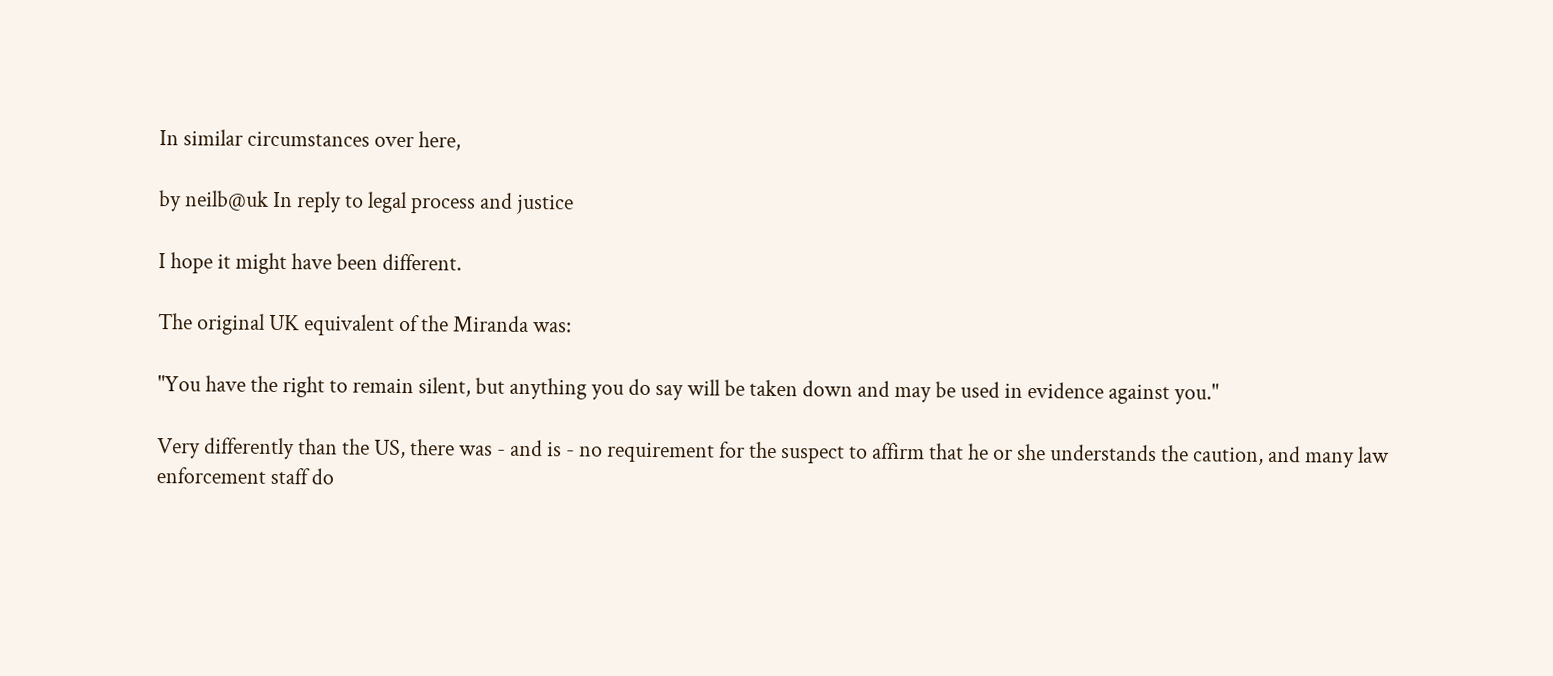In similar circumstances over here,

by neilb@uk In reply to legal process and justice

I hope it might have been different.

The original UK equivalent of the Miranda was:

"You have the right to remain silent, but anything you do say will be taken down and may be used in evidence against you."

Very differently than the US, there was - and is - no requirement for the suspect to affirm that he or she understands the caution, and many law enforcement staff do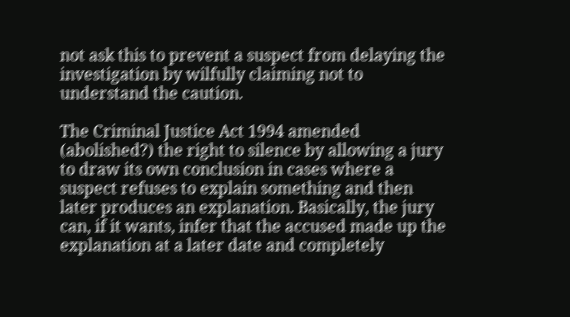not ask this to prevent a suspect from delaying the investigation by wilfully claiming not to understand the caution.

The Criminal Justice Act 1994 amended (abolished?) the right to silence by allowing a jury to draw its own conclusion in cases where a suspect refuses to explain something and then later produces an explanation. Basically, the jury can, if it wants, infer that the accused made up the explanation at a later date and completely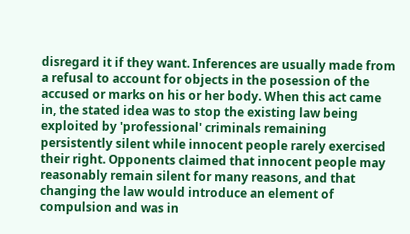disregard it if they want. Inferences are usually made from a refusal to account for objects in the posession of the accused or marks on his or her body. When this act came in, the stated idea was to stop the existing law being exploited by 'professional' criminals remaining persistently silent while innocent people rarely exercised their right. Opponents claimed that innocent people may reasonably remain silent for many reasons, and that changing the law would introduce an element of compulsion and was in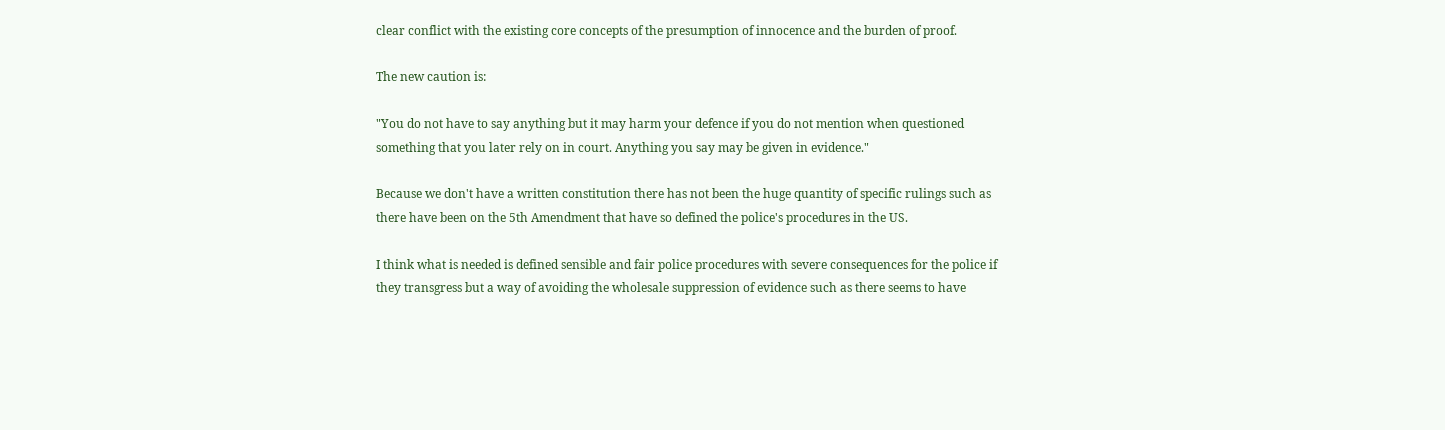clear conflict with the existing core concepts of the presumption of innocence and the burden of proof.

The new caution is:

"You do not have to say anything but it may harm your defence if you do not mention when questioned something that you later rely on in court. Anything you say may be given in evidence."

Because we don't have a written constitution there has not been the huge quantity of specific rulings such as there have been on the 5th Amendment that have so defined the police's procedures in the US.

I think what is needed is defined sensible and fair police procedures with severe consequences for the police if they transgress but a way of avoiding the wholesale suppression of evidence such as there seems to have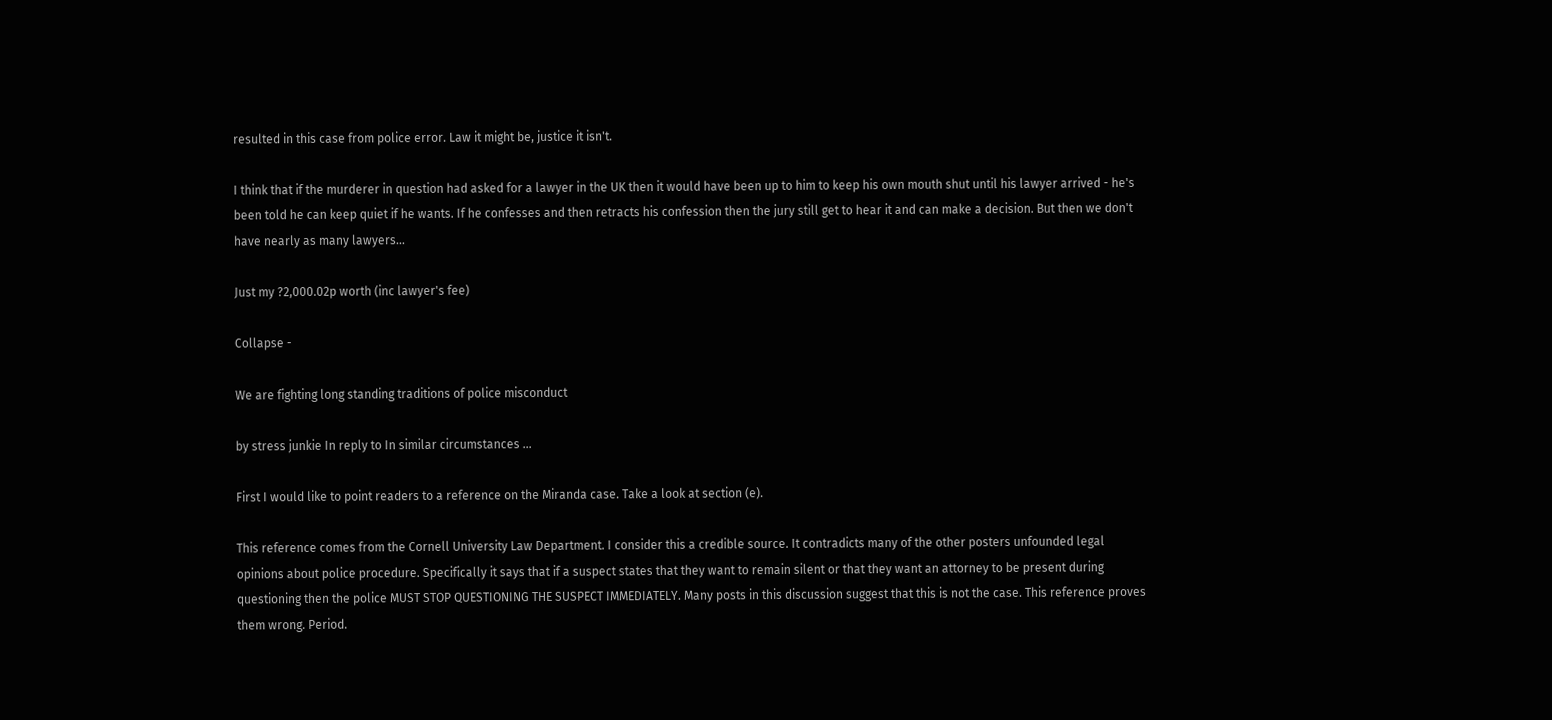resulted in this case from police error. Law it might be, justice it isn't.

I think that if the murderer in question had asked for a lawyer in the UK then it would have been up to him to keep his own mouth shut until his lawyer arrived - he's been told he can keep quiet if he wants. If he confesses and then retracts his confession then the jury still get to hear it and can make a decision. But then we don't have nearly as many lawyers...

Just my ?2,000.02p worth (inc lawyer's fee)

Collapse -

We are fighting long standing traditions of police misconduct

by stress junkie In reply to In similar circumstances ...

First I would like to point readers to a reference on the Miranda case. Take a look at section (e).

This reference comes from the Cornell University Law Department. I consider this a credible source. It contradicts many of the other posters unfounded legal opinions about police procedure. Specifically it says that if a suspect states that they want to remain silent or that they want an attorney to be present during questioning then the police MUST STOP QUESTIONING THE SUSPECT IMMEDIATELY. Many posts in this discussion suggest that this is not the case. This reference proves them wrong. Period.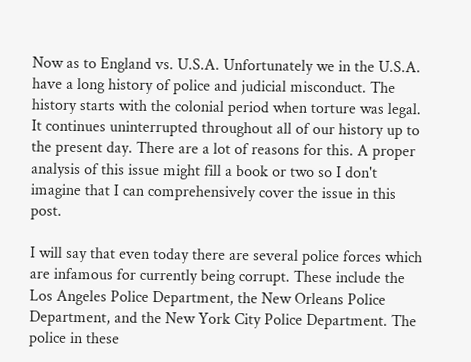Now as to England vs. U.S.A. Unfortunately we in the U.S.A. have a long history of police and judicial misconduct. The history starts with the colonial period when torture was legal. It continues uninterrupted throughout all of our history up to the present day. There are a lot of reasons for this. A proper analysis of this issue might fill a book or two so I don't imagine that I can comprehensively cover the issue in this post.

I will say that even today there are several police forces which are infamous for currently being corrupt. These include the Los Angeles Police Department, the New Orleans Police Department, and the New York City Police Department. The police in these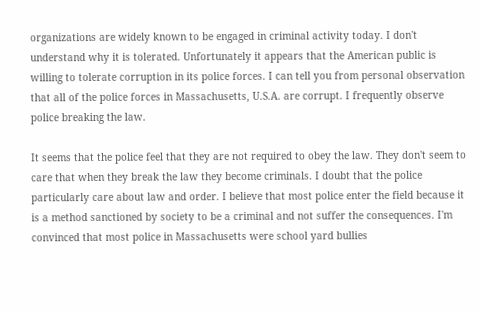organizations are widely known to be engaged in criminal activity today. I don't understand why it is tolerated. Unfortunately it appears that the American public is willing to tolerate corruption in its police forces. I can tell you from personal observation that all of the police forces in Massachusetts, U.S.A. are corrupt. I frequently observe police breaking the law.

It seems that the police feel that they are not required to obey the law. They don't seem to care that when they break the law they become criminals. I doubt that the police particularly care about law and order. I believe that most police enter the field because it is a method sanctioned by society to be a criminal and not suffer the consequences. I'm convinced that most police in Massachusetts were school yard bullies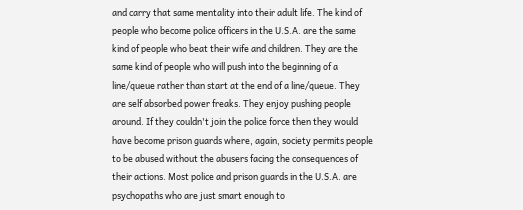and carry that same mentality into their adult life. The kind of people who become police officers in the U.S.A. are the same kind of people who beat their wife and children. They are the same kind of people who will push into the beginning of a line/queue rather than start at the end of a line/queue. They are self absorbed power freaks. They enjoy pushing people around. If they couldn't join the police force then they would have become prison guards where, again, society permits people to be abused without the abusers facing the consequences of their actions. Most police and prison guards in the U.S.A. are psychopaths who are just smart enough to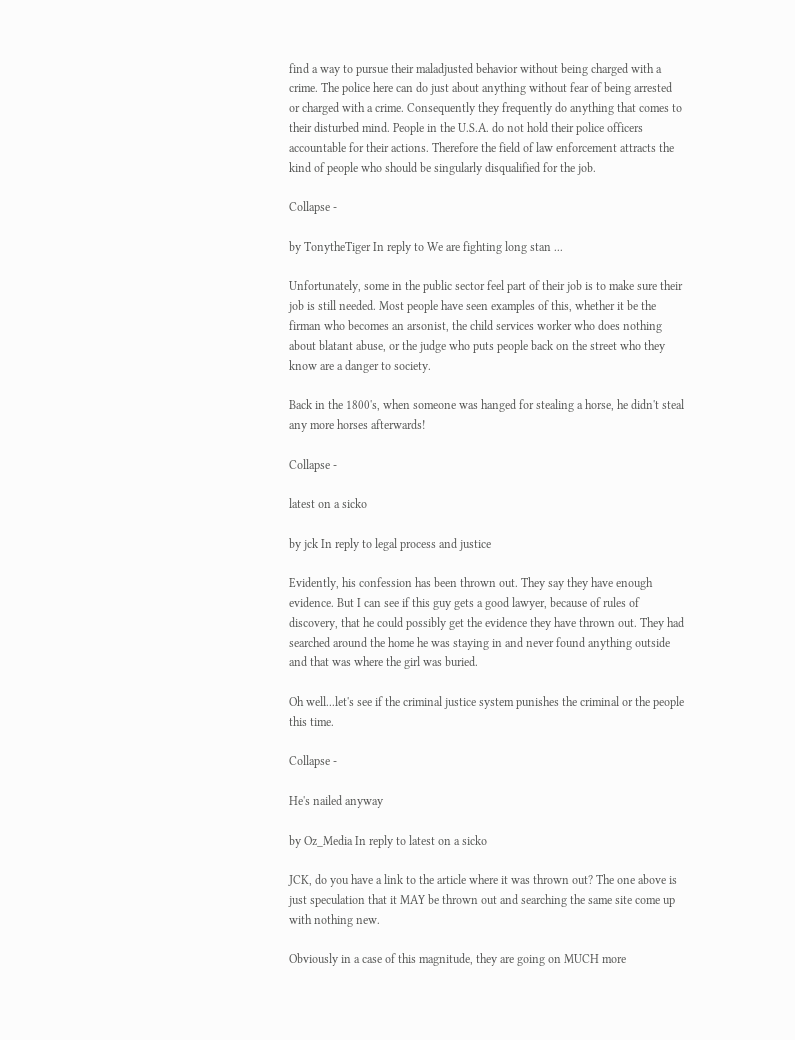find a way to pursue their maladjusted behavior without being charged with a crime. The police here can do just about anything without fear of being arrested or charged with a crime. Consequently they frequently do anything that comes to their disturbed mind. People in the U.S.A. do not hold their police officers accountable for their actions. Therefore the field of law enforcement attracts the kind of people who should be singularly disqualified for the job.

Collapse -

by TonytheTiger In reply to We are fighting long stan ...

Unfortunately, some in the public sector feel part of their job is to make sure their job is still needed. Most people have seen examples of this, whether it be the firman who becomes an arsonist, the child services worker who does nothing about blatant abuse, or the judge who puts people back on the street who they know are a danger to society.

Back in the 1800's, when someone was hanged for stealing a horse, he didn't steal any more horses afterwards!

Collapse -

latest on a sicko

by jck In reply to legal process and justice

Evidently, his confession has been thrown out. They say they have enough evidence. But I can see if this guy gets a good lawyer, because of rules of discovery, that he could possibly get the evidence they have thrown out. They had searched around the home he was staying in and never found anything outside and that was where the girl was buried.

Oh well...let's see if the criminal justice system punishes the criminal or the people this time.

Collapse -

He's nailed anyway

by Oz_Media In reply to latest on a sicko

JCK, do you have a link to the article where it was thrown out? The one above is just speculation that it MAY be thrown out and searching the same site come up with nothing new.

Obviously in a case of this magnitude, they are going on MUCH more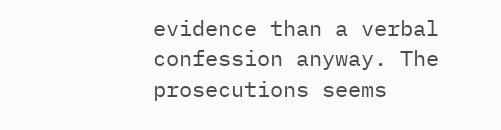evidence than a verbal confession anyway. The prosecutions seems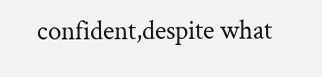confident,despite what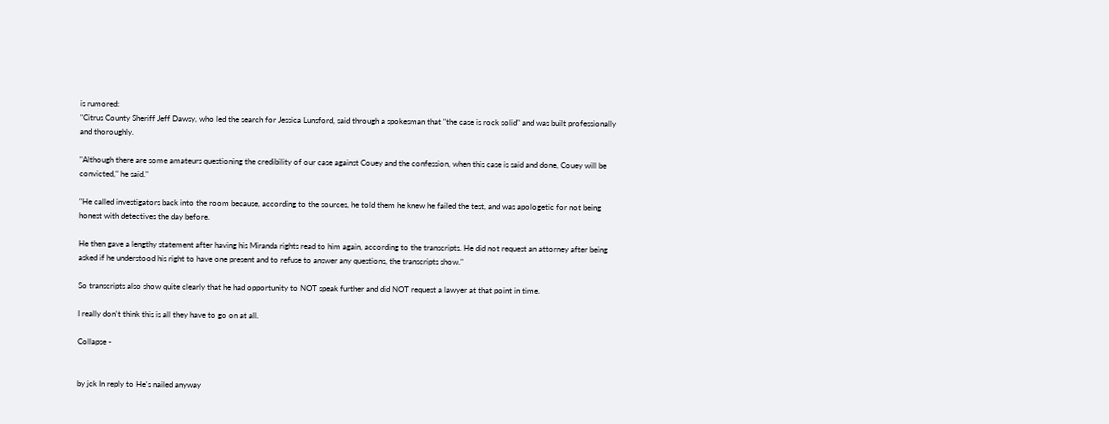is rumored:
"Citrus County Sheriff Jeff Dawsy, who led the search for Jessica Lunsford, said through a spokesman that "the case is rock solid" and was built professionally and thoroughly.

"Although there are some amateurs questioning the credibility of our case against Couey and the confession, when this case is said and done, Couey will be convicted," he said."

"He called investigators back into the room because, according to the sources, he told them he knew he failed the test, and was apologetic for not being honest with detectives the day before.

He then gave a lengthy statement after having his Miranda rights read to him again, according to the transcripts. He did not request an attorney after being asked if he understood his right to have one present and to refuse to answer any questions, the transcripts show."

So transcripts also show quite clearly that he had opportunity to NOT speak further and did NOT request a lawyer at that point in time.

I really don't think this is all they have to go on at all.

Collapse -


by jck In reply to He's nailed anyway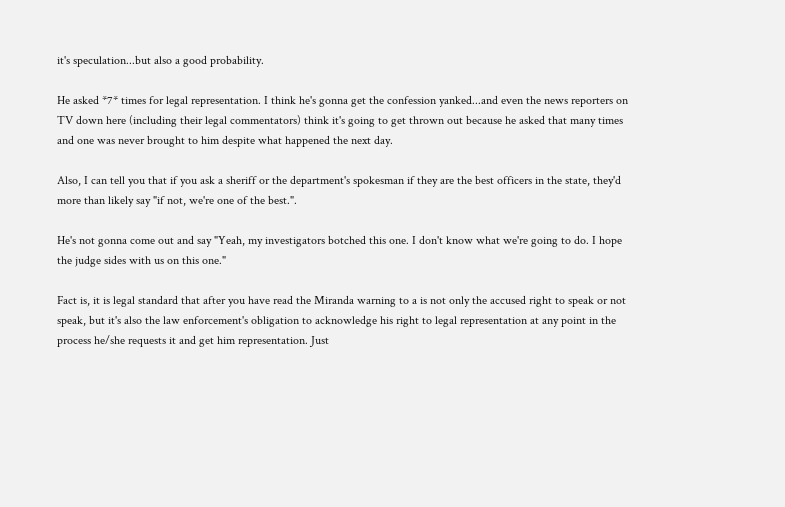it's speculation...but also a good probability.

He asked *7* times for legal representation. I think he's gonna get the confession yanked...and even the news reporters on TV down here (including their legal commentators) think it's going to get thrown out because he asked that many times and one was never brought to him despite what happened the next day.

Also, I can tell you that if you ask a sheriff or the department's spokesman if they are the best officers in the state, they'd more than likely say "if not, we're one of the best.".

He's not gonna come out and say "Yeah, my investigators botched this one. I don't know what we're going to do. I hope the judge sides with us on this one."

Fact is, it is legal standard that after you have read the Miranda warning to a is not only the accused right to speak or not speak, but it's also the law enforcement's obligation to acknowledge his right to legal representation at any point in the process he/she requests it and get him representation. Just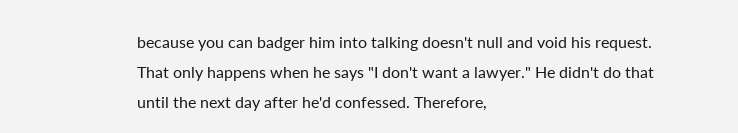because you can badger him into talking doesn't null and void his request. That only happens when he says "I don't want a lawyer." He didn't do that until the next day after he'd confessed. Therefore,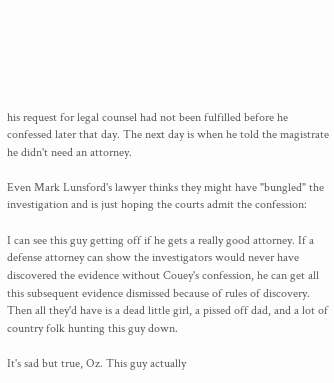his request for legal counsel had not been fulfilled before he confessed later that day. The next day is when he told the magistrate he didn't need an attorney.

Even Mark Lunsford's lawyer thinks they might have "bungled" the investigation and is just hoping the courts admit the confession:

I can see this guy getting off if he gets a really good attorney. If a defense attorney can show the investigators would never have discovered the evidence without Couey's confession, he can get all this subsequent evidence dismissed because of rules of discovery. Then all they'd have is a dead little girl, a pissed off dad, and a lot of country folk hunting this guy down.

It's sad but true, Oz. This guy actually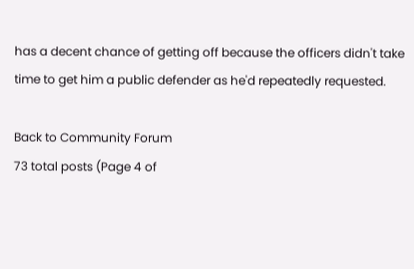has a decent chance of getting off because the officers didn't take time to get him a public defender as he'd repeatedly requested.

Back to Community Forum
73 total posts (Page 4 of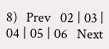8)   Prev   02 | 03 | 04 | 05 | 06   Next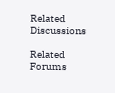Related Discussions

Related Forums